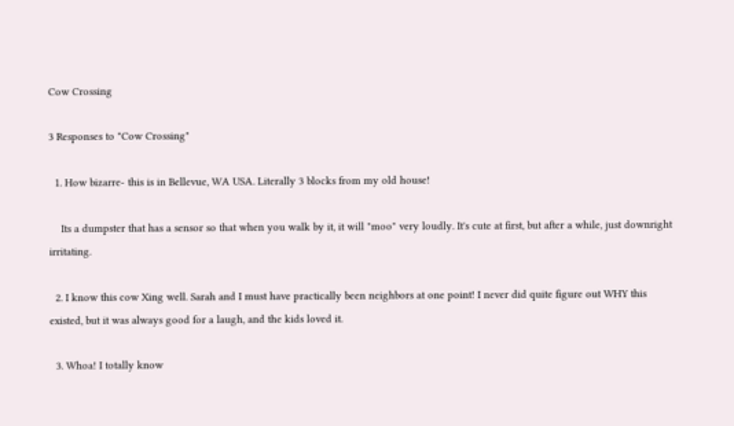Cow Crossing

3 Responses to "Cow Crossing"

  1. How bizarre- this is in Bellevue, WA USA. Literally 3 blocks from my old house!

    Its a dumpster that has a sensor so that when you walk by it, it will "moo" very loudly. It's cute at first, but after a while, just downright irritating.

  2. I know this cow Xing well. Sarah and I must have practically been neighbors at one point! I never did quite figure out WHY this existed, but it was always good for a laugh, and the kids loved it.

  3. Whoa! I totally know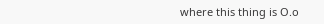where this thing is O.o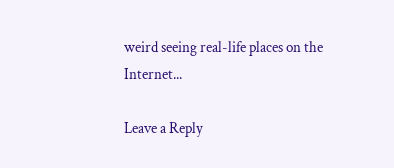weird seeing real-life places on the Internet...

Leave a Reply